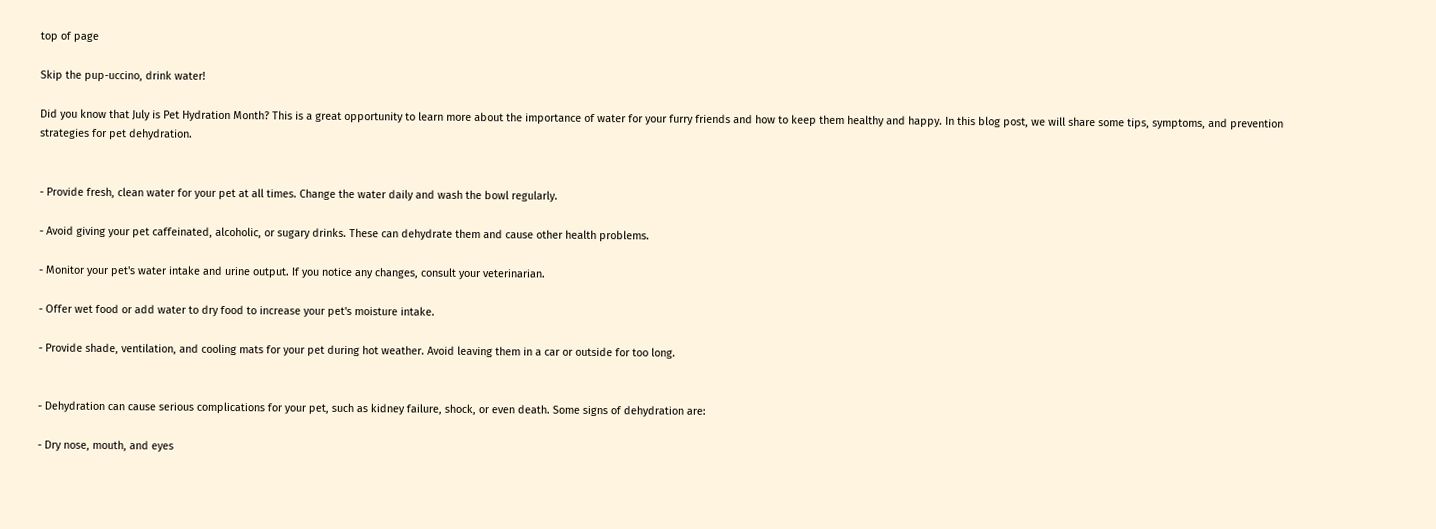top of page

Skip the pup-uccino, drink water!

Did you know that July is Pet Hydration Month? This is a great opportunity to learn more about the importance of water for your furry friends and how to keep them healthy and happy. In this blog post, we will share some tips, symptoms, and prevention strategies for pet dehydration.


- Provide fresh, clean water for your pet at all times. Change the water daily and wash the bowl regularly.

- Avoid giving your pet caffeinated, alcoholic, or sugary drinks. These can dehydrate them and cause other health problems.

- Monitor your pet's water intake and urine output. If you notice any changes, consult your veterinarian.

- Offer wet food or add water to dry food to increase your pet's moisture intake.

- Provide shade, ventilation, and cooling mats for your pet during hot weather. Avoid leaving them in a car or outside for too long.


- Dehydration can cause serious complications for your pet, such as kidney failure, shock, or even death. Some signs of dehydration are:

- Dry nose, mouth, and eyes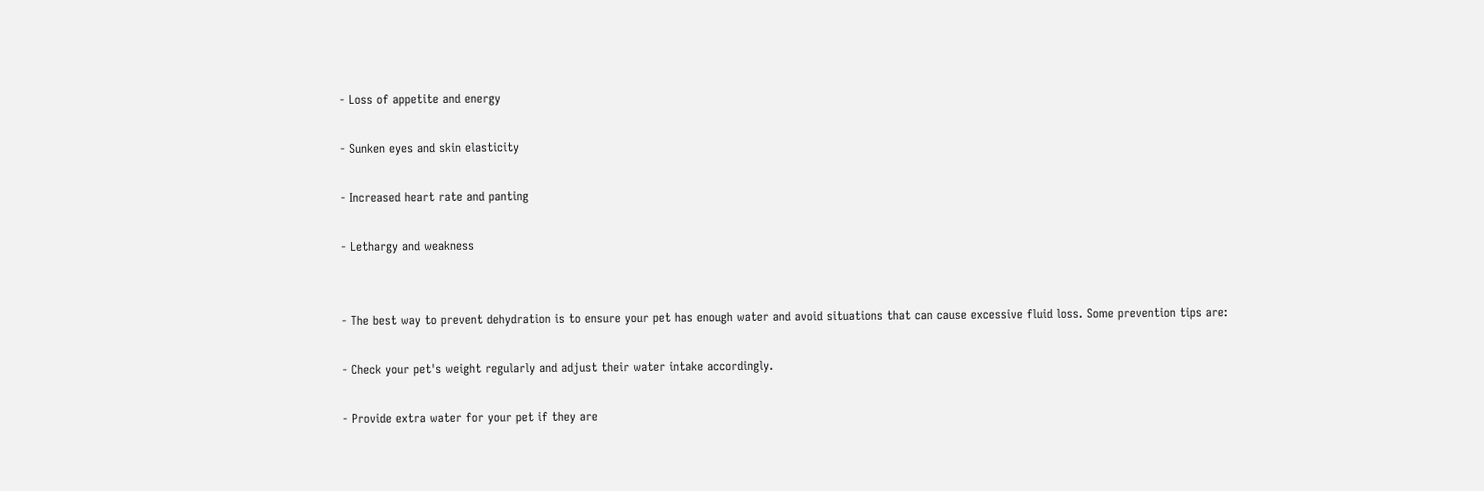- Loss of appetite and energy

- Sunken eyes and skin elasticity

- Increased heart rate and panting

- Lethargy and weakness


- The best way to prevent dehydration is to ensure your pet has enough water and avoid situations that can cause excessive fluid loss. Some prevention tips are:

- Check your pet's weight regularly and adjust their water intake accordingly.

- Provide extra water for your pet if they are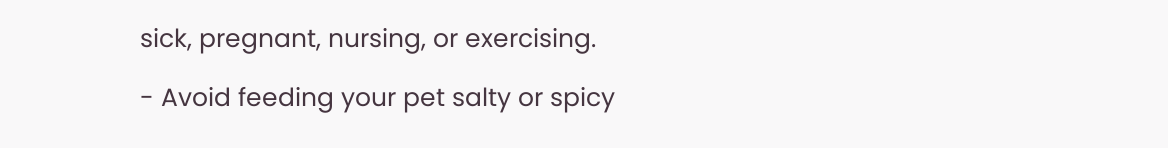sick, pregnant, nursing, or exercising.

- Avoid feeding your pet salty or spicy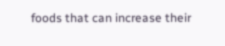foods that can increase their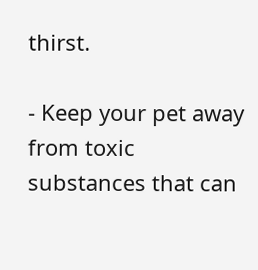thirst.

- Keep your pet away from toxic substances that can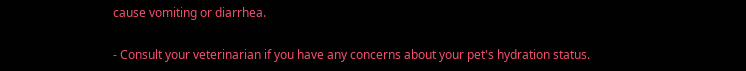cause vomiting or diarrhea.

- Consult your veterinarian if you have any concerns about your pet's hydration status.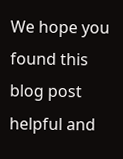We hope you found this blog post helpful and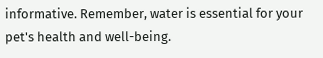informative. Remember, water is essential for your pet's health and well-being.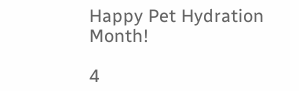Happy Pet Hydration Month!

4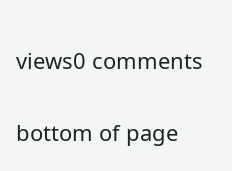views0 comments


bottom of page